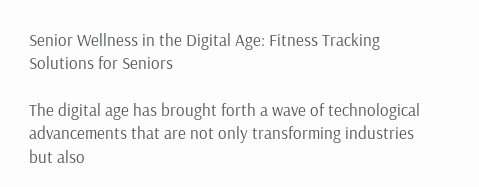Senior Wellness in the Digital Age: Fitness Tracking Solutions for Seniors

The digital age has brought forth a wave of technological advancements that are not only transforming industries but also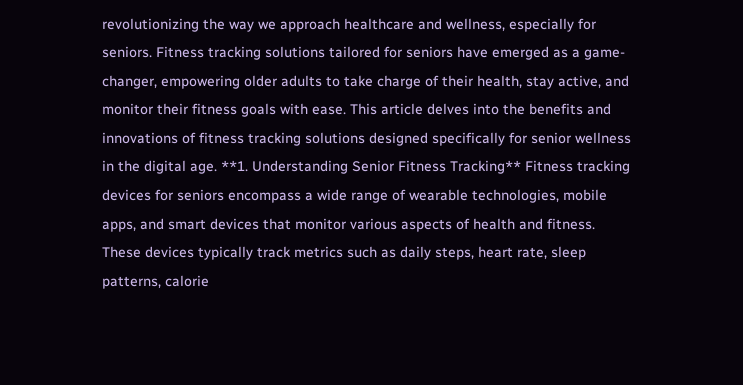revolutionizing the way we approach healthcare and wellness, especially for seniors. Fitness tracking solutions tailored for seniors have emerged as a game-changer, empowering older adults to take charge of their health, stay active, and monitor their fitness goals with ease. This article delves into the benefits and innovations of fitness tracking solutions designed specifically for senior wellness in the digital age. **1. Understanding Senior Fitness Tracking** Fitness tracking devices for seniors encompass a wide range of wearable technologies, mobile apps, and smart devices that monitor various aspects of health and fitness. These devices typically track metrics such as daily steps, heart rate, sleep patterns, calorie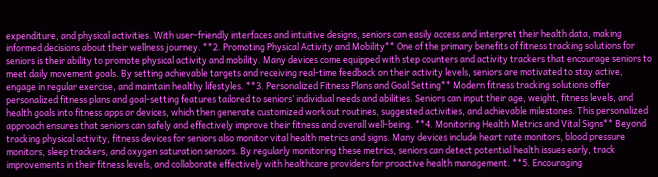expenditure, and physical activities. With user-friendly interfaces and intuitive designs, seniors can easily access and interpret their health data, making informed decisions about their wellness journey. **2. Promoting Physical Activity and Mobility** One of the primary benefits of fitness tracking solutions for seniors is their ability to promote physical activity and mobility. Many devices come equipped with step counters and activity trackers that encourage seniors to meet daily movement goals. By setting achievable targets and receiving real-time feedback on their activity levels, seniors are motivated to stay active, engage in regular exercise, and maintain healthy lifestyles. **3. Personalized Fitness Plans and Goal Setting** Modern fitness tracking solutions offer personalized fitness plans and goal-setting features tailored to seniors’ individual needs and abilities. Seniors can input their age, weight, fitness levels, and health goals into fitness apps or devices, which then generate customized workout routines, suggested activities, and achievable milestones. This personalized approach ensures that seniors can safely and effectively improve their fitness and overall well-being. **4. Monitoring Health Metrics and Vital Signs** Beyond tracking physical activity, fitness devices for seniors also monitor vital health metrics and signs. Many devices include heart rate monitors, blood pressure monitors, sleep trackers, and oxygen saturation sensors. By regularly monitoring these metrics, seniors can detect potential health issues early, track improvements in their fitness levels, and collaborate effectively with healthcare providers for proactive health management. **5. Encouraging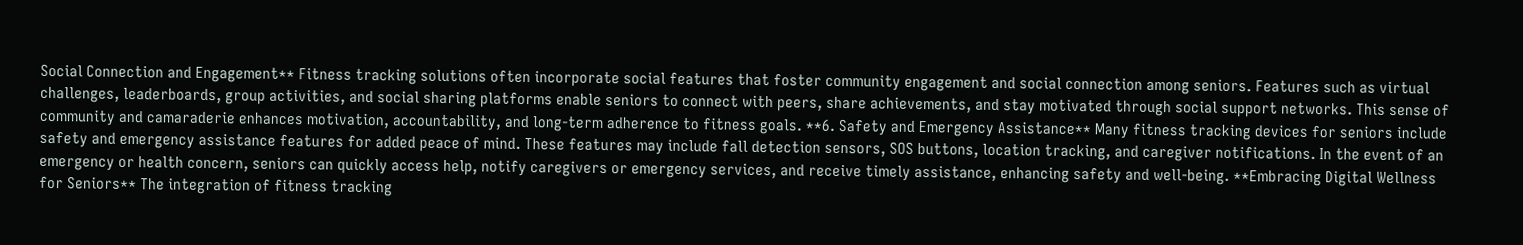Social Connection and Engagement** Fitness tracking solutions often incorporate social features that foster community engagement and social connection among seniors. Features such as virtual challenges, leaderboards, group activities, and social sharing platforms enable seniors to connect with peers, share achievements, and stay motivated through social support networks. This sense of community and camaraderie enhances motivation, accountability, and long-term adherence to fitness goals. **6. Safety and Emergency Assistance** Many fitness tracking devices for seniors include safety and emergency assistance features for added peace of mind. These features may include fall detection sensors, SOS buttons, location tracking, and caregiver notifications. In the event of an emergency or health concern, seniors can quickly access help, notify caregivers or emergency services, and receive timely assistance, enhancing safety and well-being. **Embracing Digital Wellness for Seniors** The integration of fitness tracking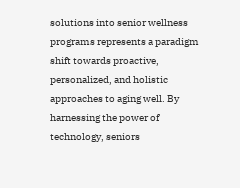solutions into senior wellness programs represents a paradigm shift towards proactive, personalized, and holistic approaches to aging well. By harnessing the power of technology, seniors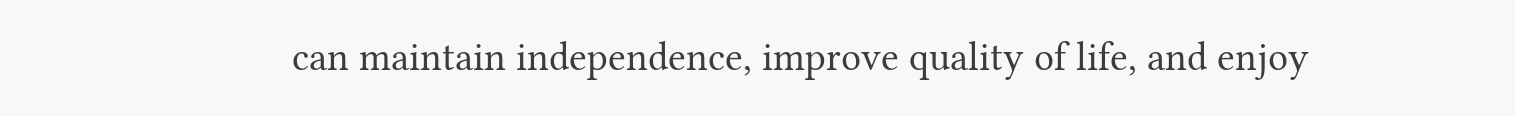can maintain independence, improve quality of life, and enjoy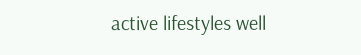active lifestyles well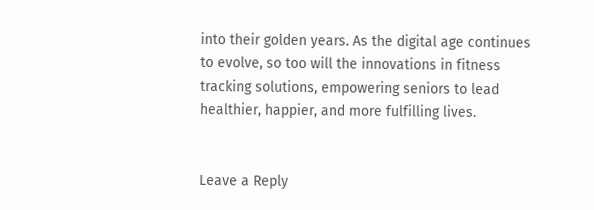into their golden years. As the digital age continues to evolve, so too will the innovations in fitness tracking solutions, empowering seniors to lead healthier, happier, and more fulfilling lives.


Leave a Reply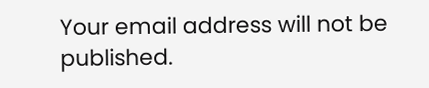Your email address will not be published.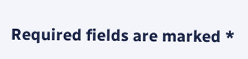Required fields are marked *